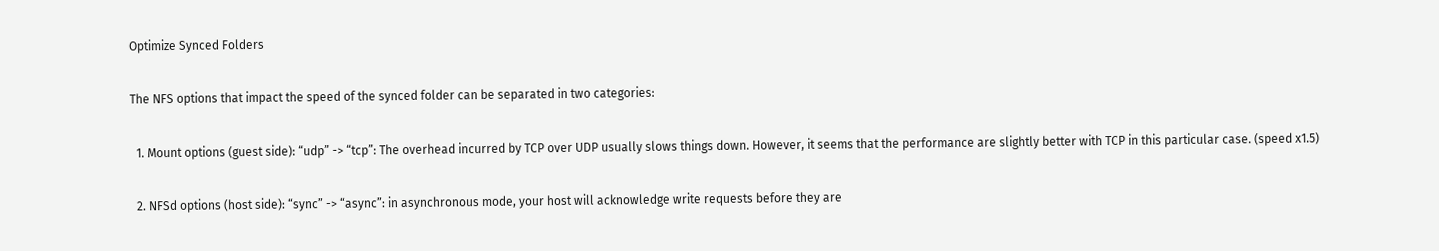Optimize Synced Folders

The NFS options that impact the speed of the synced folder can be separated in two categories:

  1. Mount options (guest side): “udp” -> “tcp”: The overhead incurred by TCP over UDP usually slows things down. However, it seems that the performance are slightly better with TCP in this particular case. (speed x1.5)

  2. NFSd options (host side): “sync” -> “async”: in asynchronous mode, your host will acknowledge write requests before they are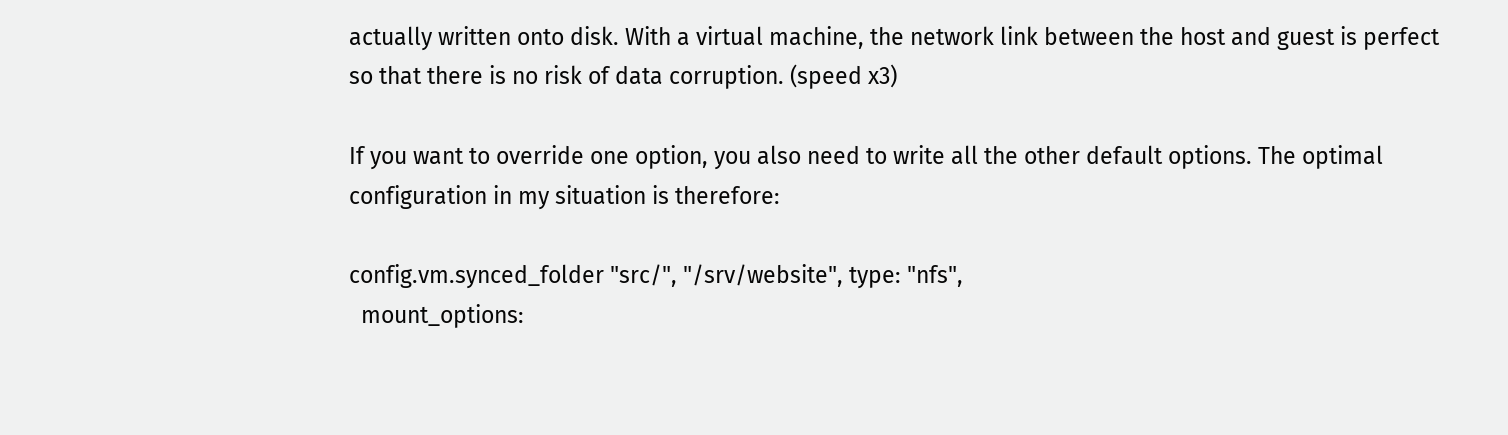actually written onto disk. With a virtual machine, the network link between the host and guest is perfect so that there is no risk of data corruption. (speed x3)

If you want to override one option, you also need to write all the other default options. The optimal configuration in my situation is therefore:

config.vm.synced_folder "src/", "/srv/website", type: "nfs",
  mount_options: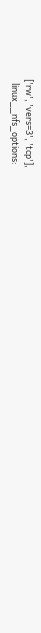['rw', 'vers=3', 'tcp'],
  linux__nfs_options: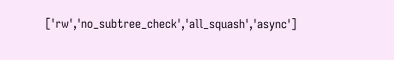['rw','no_subtree_check','all_squash','async']